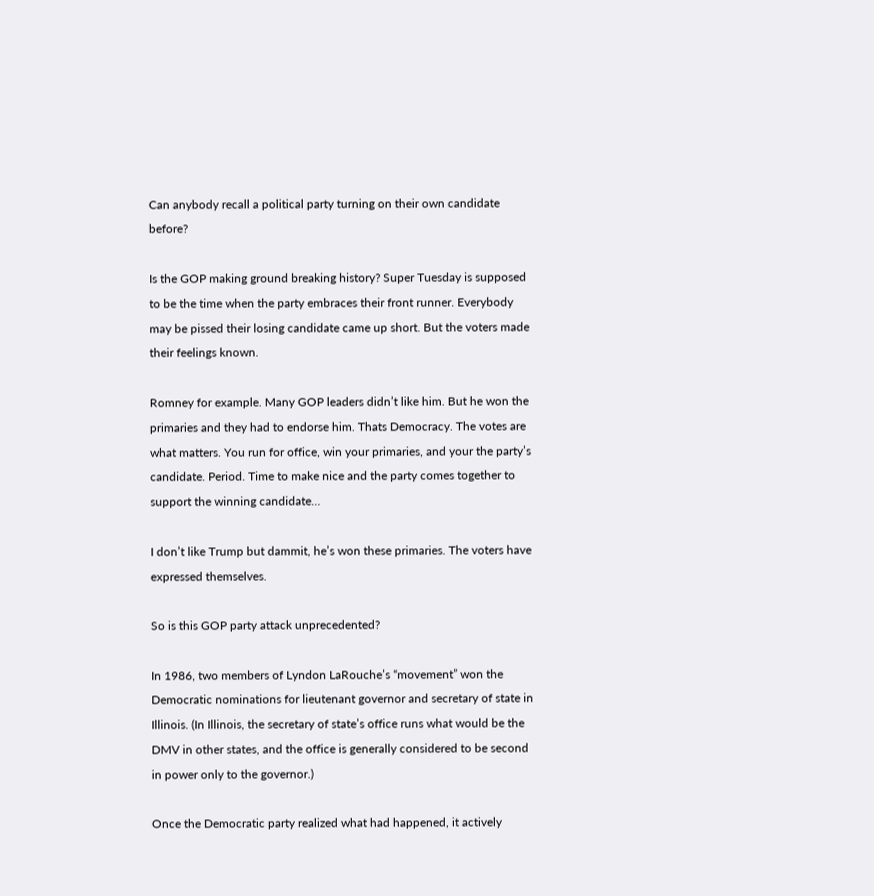Can anybody recall a political party turning on their own candidate before?

Is the GOP making ground breaking history? Super Tuesday is supposed to be the time when the party embraces their front runner. Everybody may be pissed their losing candidate came up short. But the voters made their feelings known.

Romney for example. Many GOP leaders didn’t like him. But he won the primaries and they had to endorse him. Thats Democracy. The votes are what matters. You run for office, win your primaries, and your the party’s candidate. Period. Time to make nice and the party comes together to support the winning candidate…

I don’t like Trump but dammit, he’s won these primaries. The voters have expressed themselves.

So is this GOP party attack unprecedented?

In 1986, two members of Lyndon LaRouche’s “movement” won the Democratic nominations for lieutenant governor and secretary of state in Illinois. (In Illinois, the secretary of state’s office runs what would be the DMV in other states, and the office is generally considered to be second in power only to the governor.)

Once the Democratic party realized what had happened, it actively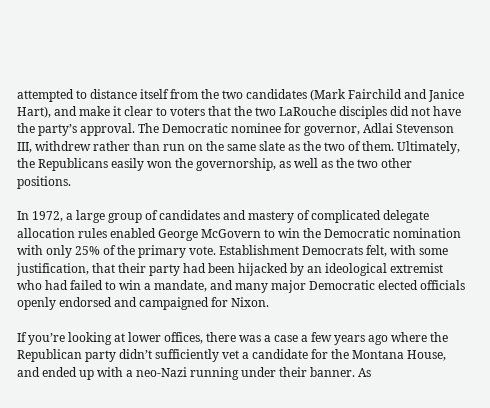attempted to distance itself from the two candidates (Mark Fairchild and Janice Hart), and make it clear to voters that the two LaRouche disciples did not have the party’s approval. The Democratic nominee for governor, Adlai Stevenson III, withdrew rather than run on the same slate as the two of them. Ultimately, the Republicans easily won the governorship, as well as the two other positions.

In 1972, a large group of candidates and mastery of complicated delegate allocation rules enabled George McGovern to win the Democratic nomination with only 25% of the primary vote. Establishment Democrats felt, with some justification, that their party had been hijacked by an ideological extremist who had failed to win a mandate, and many major Democratic elected officials openly endorsed and campaigned for Nixon.

If you’re looking at lower offices, there was a case a few years ago where the Republican party didn’t sufficiently vet a candidate for the Montana House, and ended up with a neo-Nazi running under their banner. As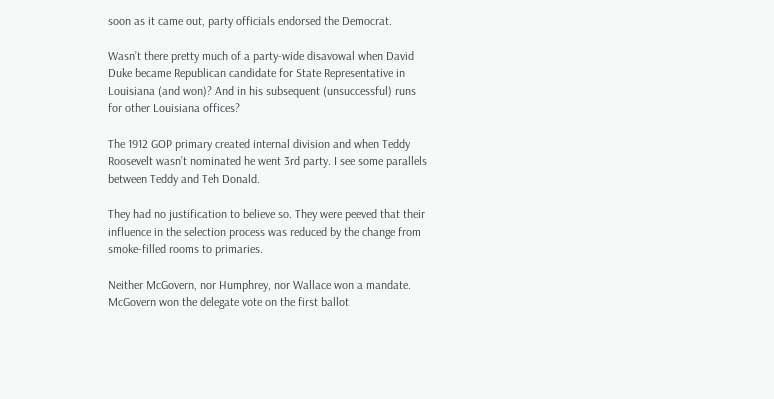soon as it came out, party officials endorsed the Democrat.

Wasn’t there pretty much of a party-wide disavowal when David Duke became Republican candidate for State Representative in Louisiana (and won)? And in his subsequent (unsuccessful) runs for other Louisiana offices?

The 1912 GOP primary created internal division and when Teddy Roosevelt wasn’t nominated he went 3rd party. I see some parallels between Teddy and Teh Donald.

They had no justification to believe so. They were peeved that their influence in the selection process was reduced by the change from smoke-filled rooms to primaries.

Neither McGovern, nor Humphrey, nor Wallace won a mandate. McGovern won the delegate vote on the first ballot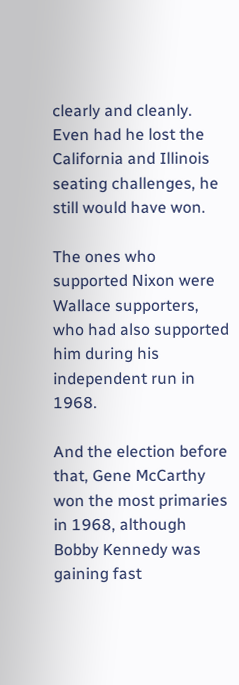clearly and cleanly. Even had he lost the California and Illinois seating challenges, he still would have won.

The ones who supported Nixon were Wallace supporters, who had also supported him during his independent run in 1968.

And the election before that, Gene McCarthy won the most primaries in 1968, although Bobby Kennedy was gaining fast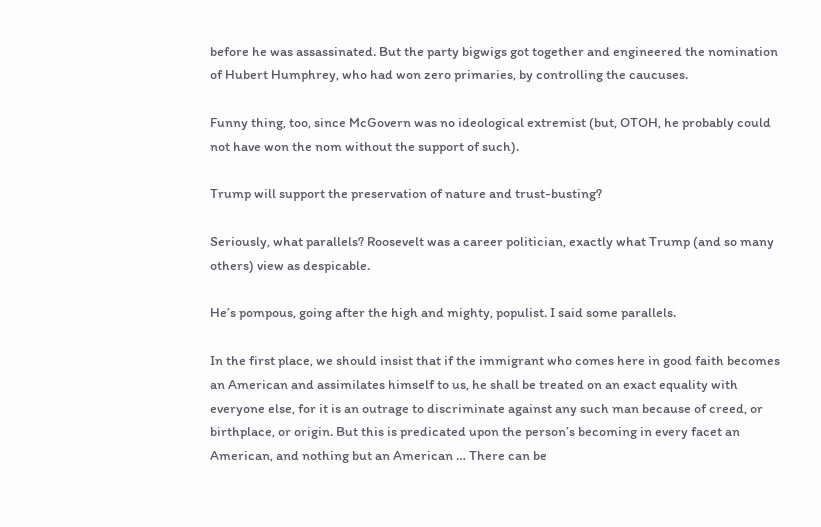before he was assassinated. But the party bigwigs got together and engineered the nomination of Hubert Humphrey, who had won zero primaries, by controlling the caucuses.

Funny thing, too, since McGovern was no ideological extremist (but, OTOH, he probably could not have won the nom without the support of such).

Trump will support the preservation of nature and trust-busting?

Seriously, what parallels? Roosevelt was a career politician, exactly what Trump (and so many others) view as despicable.

He’s pompous, going after the high and mighty, populist. I said some parallels.

In the first place, we should insist that if the immigrant who comes here in good faith becomes an American and assimilates himself to us, he shall be treated on an exact equality with everyone else, for it is an outrage to discriminate against any such man because of creed, or birthplace, or origin. But this is predicated upon the person’s becoming in every facet an American, and nothing but an American … There can be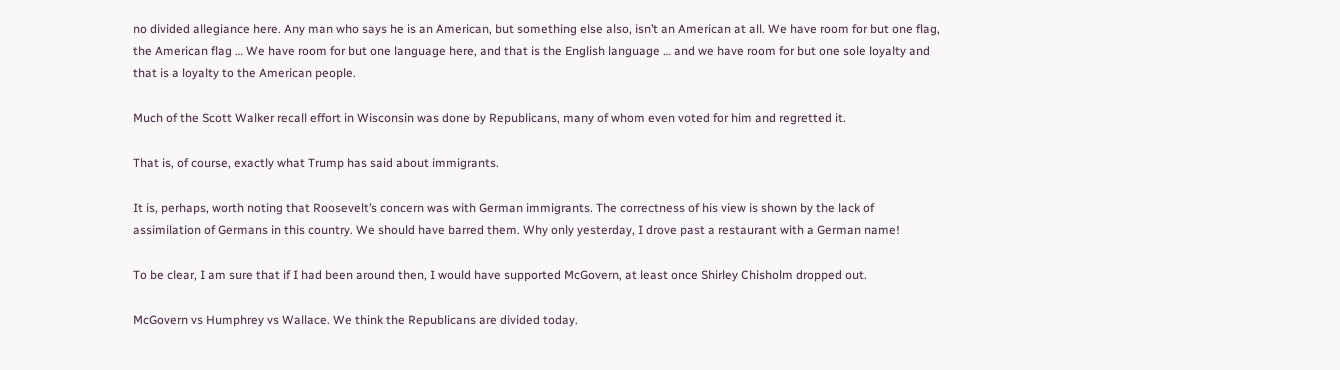no divided allegiance here. Any man who says he is an American, but something else also, isn’t an American at all. We have room for but one flag, the American flag … We have room for but one language here, and that is the English language … and we have room for but one sole loyalty and that is a loyalty to the American people.

Much of the Scott Walker recall effort in Wisconsin was done by Republicans, many of whom even voted for him and regretted it.

That is, of course, exactly what Trump has said about immigrants.

It is, perhaps, worth noting that Roosevelt’s concern was with German immigrants. The correctness of his view is shown by the lack of assimilation of Germans in this country. We should have barred them. Why only yesterday, I drove past a restaurant with a German name!

To be clear, I am sure that if I had been around then, I would have supported McGovern, at least once Shirley Chisholm dropped out.

McGovern vs Humphrey vs Wallace. We think the Republicans are divided today.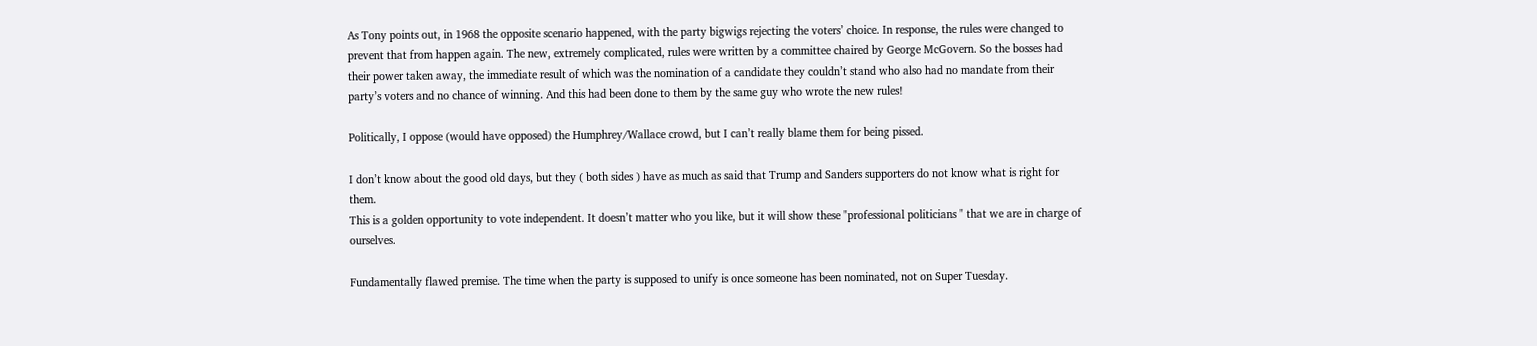As Tony points out, in 1968 the opposite scenario happened, with the party bigwigs rejecting the voters’ choice. In response, the rules were changed to prevent that from happen again. The new, extremely complicated, rules were written by a committee chaired by George McGovern. So the bosses had their power taken away, the immediate result of which was the nomination of a candidate they couldn’t stand who also had no mandate from their party’s voters and no chance of winning. And this had been done to them by the same guy who wrote the new rules!

Politically, I oppose (would have opposed) the Humphrey/Wallace crowd, but I can’t really blame them for being pissed.

I don’t know about the good old days, but they ( both sides ) have as much as said that Trump and Sanders supporters do not know what is right for them.
This is a golden opportunity to vote independent. It doesn’t matter who you like, but it will show these "professional politicians " that we are in charge of ourselves.

Fundamentally flawed premise. The time when the party is supposed to unify is once someone has been nominated, not on Super Tuesday.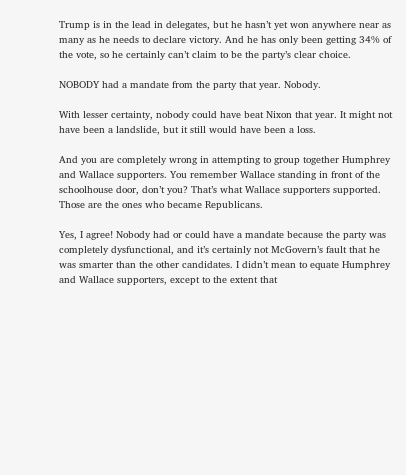Trump is in the lead in delegates, but he hasn’t yet won anywhere near as many as he needs to declare victory. And he has only been getting 34% of the vote, so he certainly can’t claim to be the party’s clear choice.

NOBODY had a mandate from the party that year. Nobody.

With lesser certainty, nobody could have beat Nixon that year. It might not have been a landslide, but it still would have been a loss.

And you are completely wrong in attempting to group together Humphrey and Wallace supporters. You remember Wallace standing in front of the schoolhouse door, don’t you? That’s what Wallace supporters supported. Those are the ones who became Republicans.

Yes, I agree! Nobody had or could have a mandate because the party was completely dysfunctional, and it’s certainly not McGovern’s fault that he was smarter than the other candidates. I didn’t mean to equate Humphrey and Wallace supporters, except to the extent that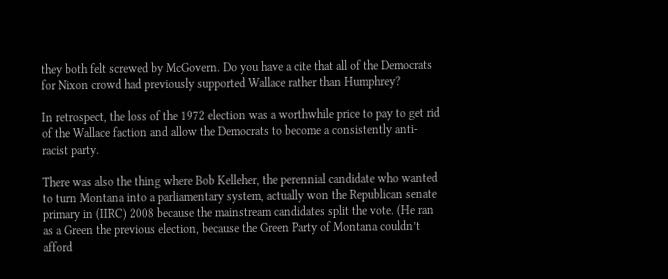they both felt screwed by McGovern. Do you have a cite that all of the Democrats for Nixon crowd had previously supported Wallace rather than Humphrey?

In retrospect, the loss of the 1972 election was a worthwhile price to pay to get rid of the Wallace faction and allow the Democrats to become a consistently anti-racist party.

There was also the thing where Bob Kelleher, the perennial candidate who wanted to turn Montana into a parliamentary system, actually won the Republican senate primary in (IIRC) 2008 because the mainstream candidates split the vote. (He ran as a Green the previous election, because the Green Party of Montana couldn’t afford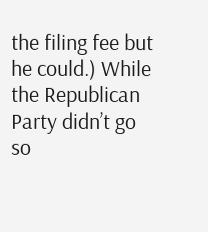the filing fee but he could.) While the Republican Party didn’t go so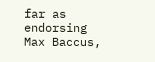far as endorsing Max Baccus,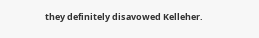they definitely disavowed Kelleher.